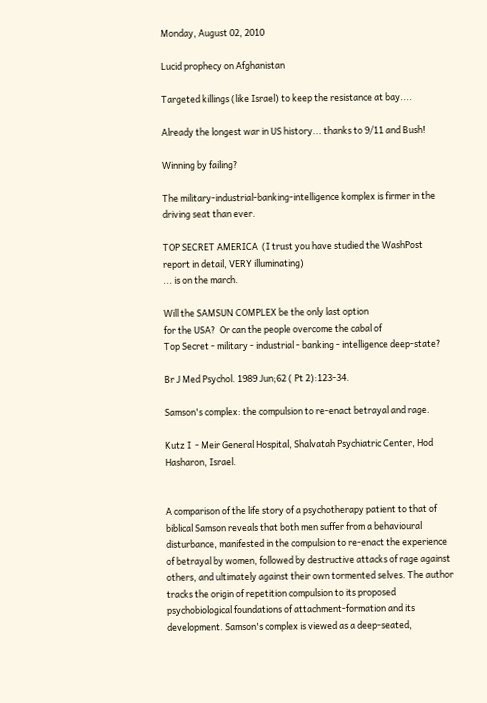Monday, August 02, 2010

Lucid prophecy on Afghanistan

Targeted killings (like Israel) to keep the resistance at bay....

Already the longest war in US history... thanks to 9/11 and Bush!

Winning by failing?

The military-industrial-banking-intelligence komplex is firmer in the driving seat than ever.

TOP SECRET AMERICA  (I trust you have studied the WashPost report in detail, VERY illuminating)
... is on the march.

Will the SAMSUN COMPLEX be the only last option
for the USA?  Or can the people overcome the cabal of
Top Secret - military - industrial - banking - intelligence deep-state?

Br J Med Psychol. 1989 Jun;62 ( Pt 2):123-34.

Samson's complex: the compulsion to re-enact betrayal and rage.

Kutz I  - Meir General Hospital, Shalvatah Psychiatric Center, Hod Hasharon, Israel.


A comparison of the life story of a psychotherapy patient to that of biblical Samson reveals that both men suffer from a behavioural disturbance, manifested in the compulsion to re-enact the experience of betrayal by women, followed by destructive attacks of rage against others, and ultimately against their own tormented selves. The author tracks the origin of repetition compulsion to its proposed psychobiological foundations of attachment-formation and its development. Samson's complex is viewed as a deep-seated,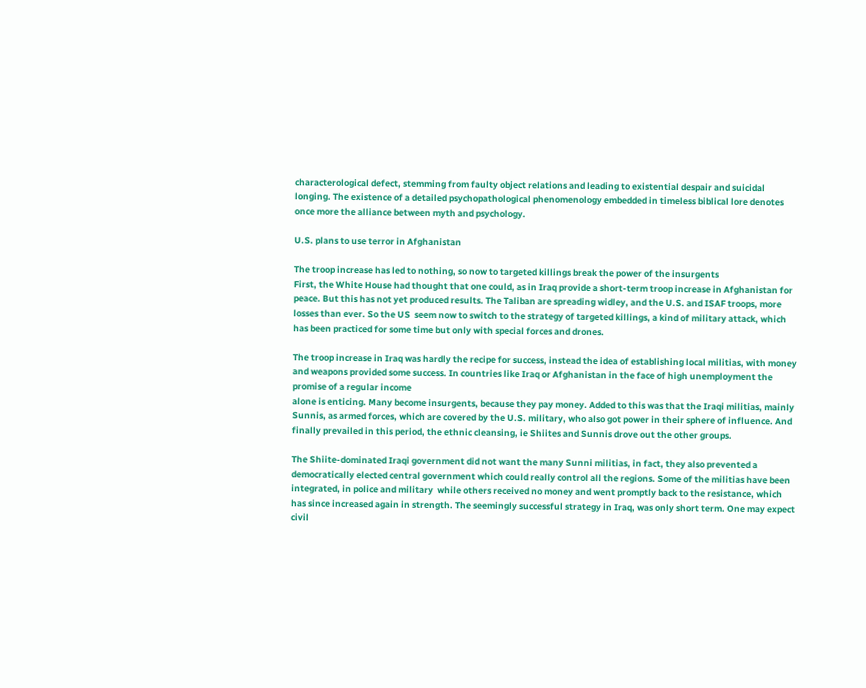characterological defect, stemming from faulty object relations and leading to existential despair and suicidal longing. The existence of a detailed psychopathological phenomenology embedded in timeless biblical lore denotes once more the alliance between myth and psychology.

U.S. plans to use terror in Afghanistan

The troop increase has led to nothing, so now to targeted killings break the power of the insurgents
First, the White House had thought that one could, as in Iraq provide a short-term troop increase in Afghanistan for peace. But this has not yet produced results. The Taliban are spreading widley, and the U.S. and ISAF troops, more losses than ever. So the US  seem now to switch to the strategy of targeted killings, a kind of military attack, which has been practiced for some time but only with special forces and drones.

The troop increase in Iraq was hardly the recipe for success, instead the idea of establishing local militias, with money and weapons provided some success. In countries like Iraq or Afghanistan in the face of high unemployment the promise of a regular income
alone is enticing. Many become insurgents, because they pay money. Added to this was that the Iraqi militias, mainly Sunnis, as armed forces, which are covered by the U.S. military, who also got power in their sphere of influence. And finally prevailed in this period, the ethnic cleansing, ie Shiites and Sunnis drove out the other groups.

The Shiite-dominated Iraqi government did not want the many Sunni militias, in fact, they also prevented a democratically elected central government which could really control all the regions. Some of the militias have been integrated, in police and military  while others received no money and went promptly back to the resistance, which has since increased again in strength. The seemingly successful strategy in Iraq, was only short term. One may expect civil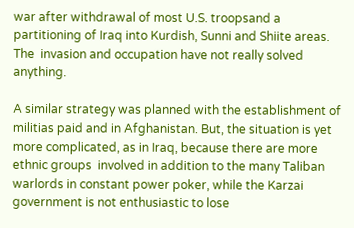war after withdrawal of most U.S. troopsand a partitioning of Iraq into Kurdish, Sunni and Shiite areas. The  invasion and occupation have not really solved anything.

A similar strategy was planned with the establishment of militias paid and in Afghanistan. But, the situation is yet more complicated, as in Iraq, because there are more ethnic groups  involved in addition to the many Taliban warlords in constant power poker, while the Karzai government is not enthusiastic to lose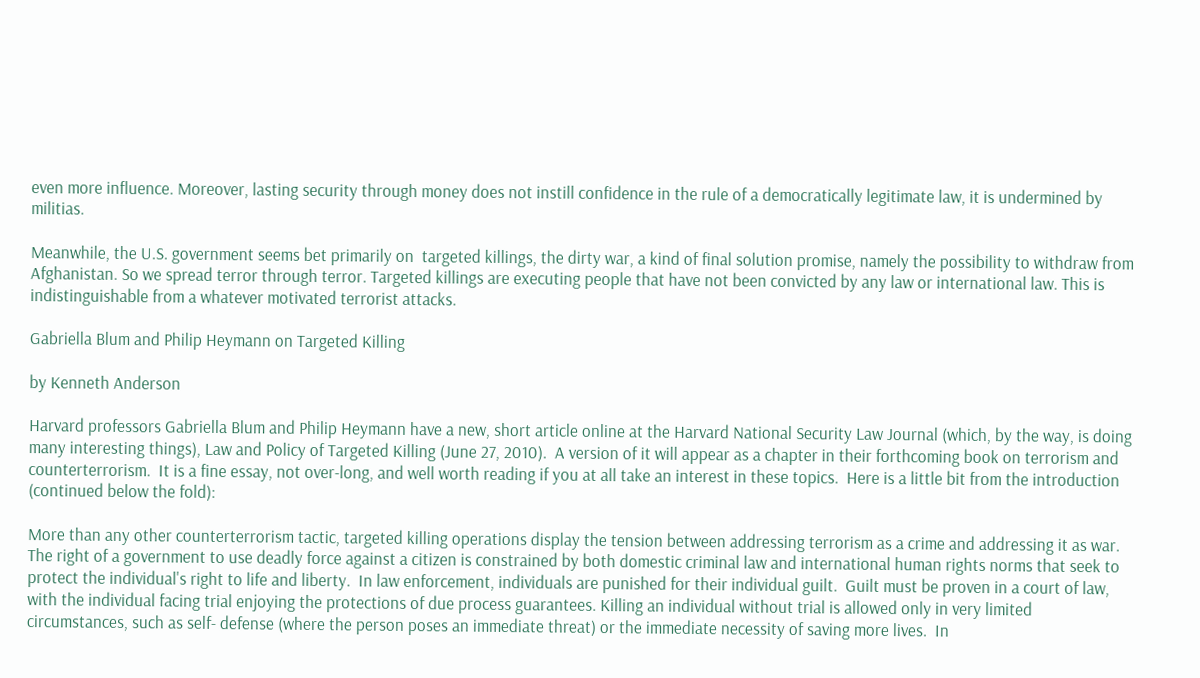even more influence. Moreover, lasting security through money does not instill confidence in the rule of a democratically legitimate law, it is undermined by militias.

Meanwhile, the U.S. government seems bet primarily on  targeted killings, the dirty war, a kind of final solution promise, namely the possibility to withdraw from Afghanistan. So we spread terror through terror. Targeted killings are executing people that have not been convicted by any law or international law. This is indistinguishable from a whatever motivated terrorist attacks.

Gabriella Blum and Philip Heymann on Targeted Killing

by Kenneth Anderson

Harvard professors Gabriella Blum and Philip Heymann have a new, short article online at the Harvard National Security Law Journal (which, by the way, is doing many interesting things), Law and Policy of Targeted Killing (June 27, 2010).  A version of it will appear as a chapter in their forthcoming book on terrorism and counterterrorism.  It is a fine essay, not over-long, and well worth reading if you at all take an interest in these topics.  Here is a little bit from the introduction (continued below the fold):

More than any other counterterrorism tactic, targeted killing operations display the tension between addressing terrorism as a crime and addressing it as war.  The right of a government to use deadly force against a citizen is constrained by both domestic criminal law and international human rights norms that seek to protect the individual's right to life and liberty.  In law enforcement, individuals are punished for their individual guilt.  Guilt must be proven in a court of law, with the individual facing trial enjoying the protections of due process guarantees. Killing an individual without trial is allowed only in very limited circumstances, such as self- defense (where the person poses an immediate threat) or the immediate necessity of saving more lives.  In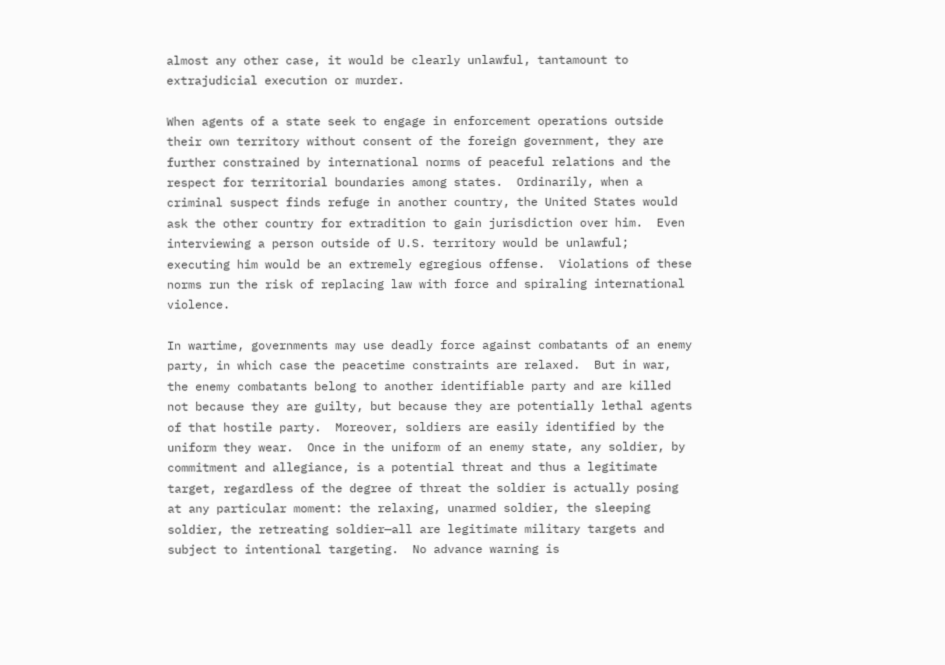almost any other case, it would be clearly unlawful, tantamount to extrajudicial execution or murder.

When agents of a state seek to engage in enforcement operations outside their own territory without consent of the foreign government, they are further constrained by international norms of peaceful relations and the respect for territorial boundaries among states.  Ordinarily, when a criminal suspect finds refuge in another country, the United States would ask the other country for extradition to gain jurisdiction over him.  Even interviewing a person outside of U.S. territory would be unlawful; executing him would be an extremely egregious offense.  Violations of these norms run the risk of replacing law with force and spiraling international violence.

In wartime, governments may use deadly force against combatants of an enemy party, in which case the peacetime constraints are relaxed.  But in war, the enemy combatants belong to another identifiable party and are killed not because they are guilty, but because they are potentially lethal agents of that hostile party.  Moreover, soldiers are easily identified by the uniform they wear.  Once in the uniform of an enemy state, any soldier, by commitment and allegiance, is a potential threat and thus a legitimate target, regardless of the degree of threat the soldier is actually posing at any particular moment: the relaxing, unarmed soldier, the sleeping soldier, the retreating soldier—all are legitimate military targets and subject to intentional targeting.  No advance warning is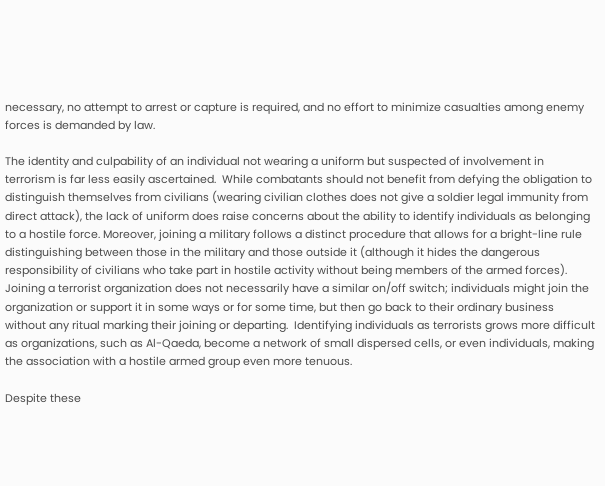necessary, no attempt to arrest or capture is required, and no effort to minimize casualties among enemy forces is demanded by law.

The identity and culpability of an individual not wearing a uniform but suspected of involvement in terrorism is far less easily ascertained.  While combatants should not benefit from defying the obligation to distinguish themselves from civilians (wearing civilian clothes does not give a soldier legal immunity from direct attack), the lack of uniform does raise concerns about the ability to identify individuals as belonging to a hostile force. Moreover, joining a military follows a distinct procedure that allows for a bright-line rule distinguishing between those in the military and those outside it (although it hides the dangerous responsibility of civilians who take part in hostile activity without being members of the armed forces).  Joining a terrorist organization does not necessarily have a similar on/off switch; individuals might join the organization or support it in some ways or for some time, but then go back to their ordinary business without any ritual marking their joining or departing.  Identifying individuals as terrorists grows more difficult as organizations, such as Al-Qaeda, become a network of small dispersed cells, or even individuals, making the association with a hostile armed group even more tenuous.

Despite these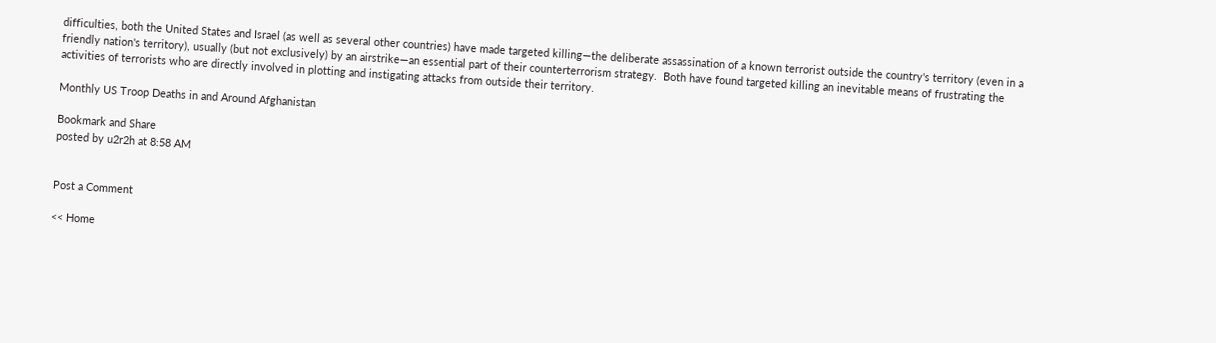difficulties, both the United States and Israel (as well as several other countries) have made targeted killing—the deliberate assassination of a known terrorist outside the country's territory (even in a friendly nation's territory), usually (but not exclusively) by an airstrike—an essential part of their counterterrorism strategy.  Both have found targeted killing an inevitable means of frustrating the activities of terrorists who are directly involved in plotting and instigating attacks from outside their territory.

Monthly US Troop Deaths in and Around Afghanistan

Bookmark and Share
posted by u2r2h at 8:58 AM


Post a Comment

<< Home